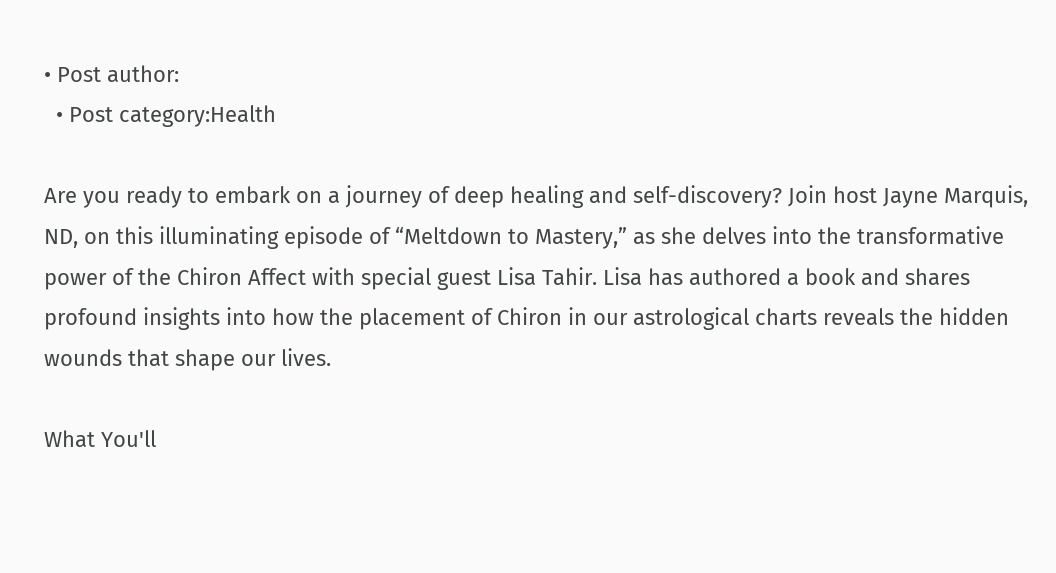• Post author:
  • Post category:Health

Are you ready to embark on a journey of deep healing and self-discovery? Join host Jayne Marquis, ND, on this illuminating episode of “Meltdown to Mastery,” as she delves into the transformative power of the Chiron Affect with special guest Lisa Tahir. Lisa has authored a book and shares profound insights into how the placement of Chiron in our astrological charts reveals the hidden wounds that shape our lives.

What You'll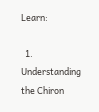Learn:

  1. Understanding the Chiron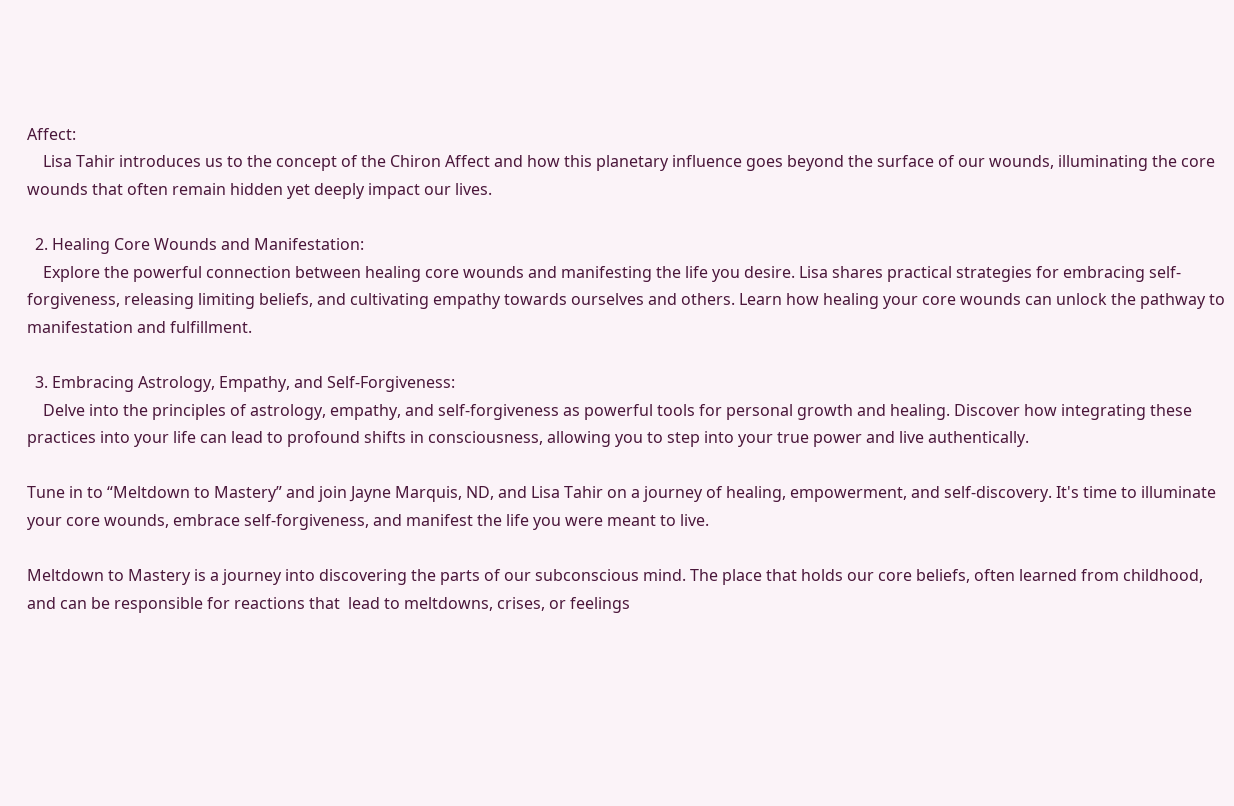Affect:
    Lisa Tahir introduces us to the concept of the Chiron Affect and how this planetary influence goes beyond the surface of our wounds, illuminating the core wounds that often remain hidden yet deeply impact our lives.

  2. Healing Core Wounds and Manifestation:
    Explore the powerful connection between healing core wounds and manifesting the life you desire. Lisa shares practical strategies for embracing self-forgiveness, releasing limiting beliefs, and cultivating empathy towards ourselves and others. Learn how healing your core wounds can unlock the pathway to manifestation and fulfillment.

  3. Embracing Astrology, Empathy, and Self-Forgiveness:
    Delve into the principles of astrology, empathy, and self-forgiveness as powerful tools for personal growth and healing. Discover how integrating these practices into your life can lead to profound shifts in consciousness, allowing you to step into your true power and live authentically.

Tune in to “Meltdown to Mastery” and join Jayne Marquis, ND, and Lisa Tahir on a journey of healing, empowerment, and self-discovery. It's time to illuminate your core wounds, embrace self-forgiveness, and manifest the life you were meant to live.

Meltdown to Mastery is a journey into discovering the parts of our subconscious mind. The place that holds our core beliefs, often learned from childhood, and can be responsible for reactions that  lead to meltdowns, crises, or feelings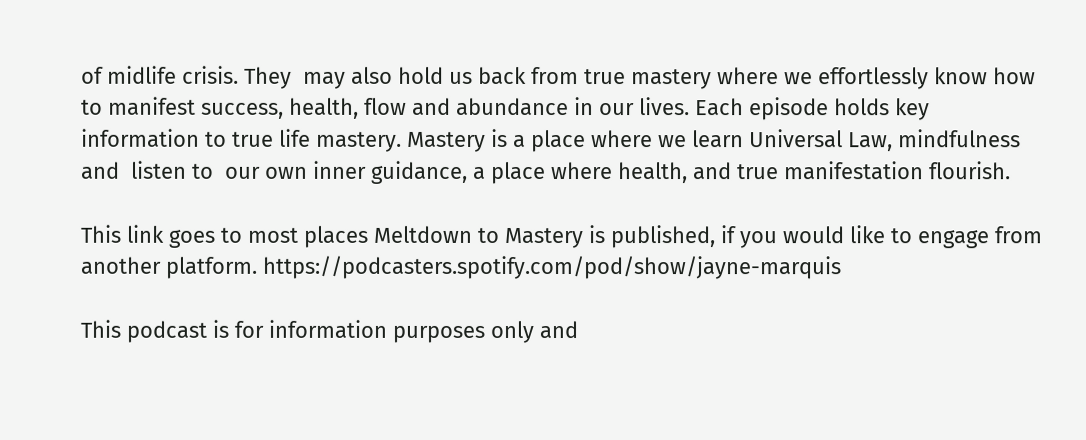of midlife crisis. They  may also hold us back from true mastery where we effortlessly know how to manifest success, health, flow and abundance in our lives. Each episode holds key information to true life mastery. Mastery is a place where we learn Universal Law, mindfulness and  listen to  our own inner guidance, a place where health, and true manifestation flourish.

This link goes to most places Meltdown to Mastery is published, if you would like to engage from another platform. https://podcasters.spotify.com/pod/show/jayne-marquis

This podcast is for information purposes only and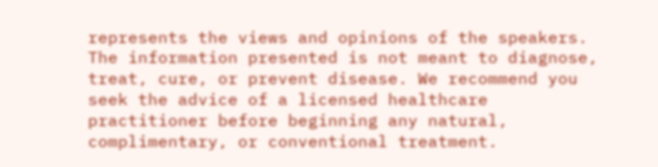represents the views and opinions of the speakers. The information presented is not meant to diagnose, treat, cure, or prevent disease. We recommend you seek the advice of a licensed healthcare practitioner before beginning any natural, complimentary, or conventional treatment.